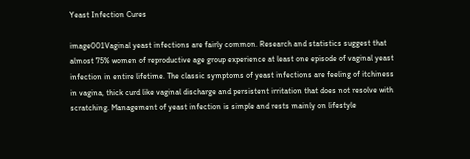Yeast Infection Cures

image001Vaginal yeast infections are fairly common. Research and statistics suggest that almost 75% women of reproductive age group experience at least one episode of vaginal yeast infection in entire lifetime. The classic symptoms of yeast infections are feeling of itchiness in vagina, thick curd like vaginal discharge and persistent irritation that does not resolve with scratching. Management of yeast infection is simple and rests mainly on lifestyle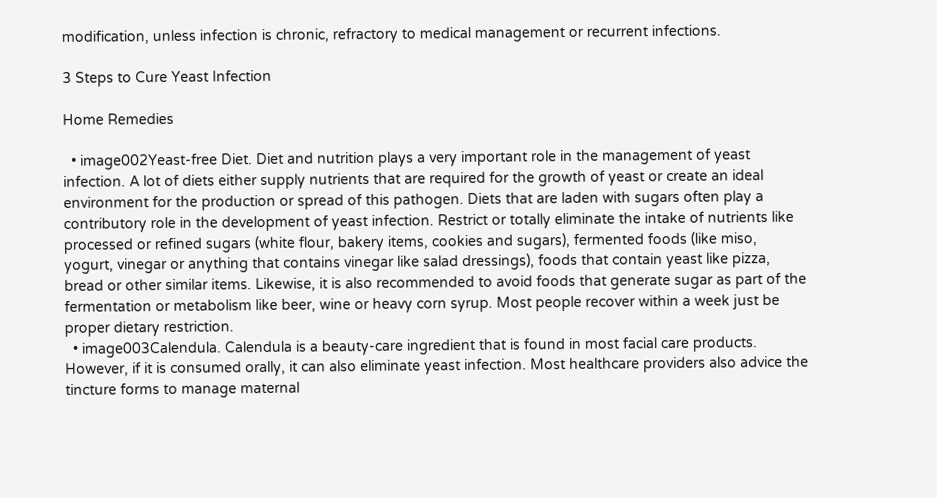modification, unless infection is chronic, refractory to medical management or recurrent infections.

3 Steps to Cure Yeast Infection

Home Remedies

  • image002Yeast-free Diet. Diet and nutrition plays a very important role in the management of yeast infection. A lot of diets either supply nutrients that are required for the growth of yeast or create an ideal environment for the production or spread of this pathogen. Diets that are laden with sugars often play a contributory role in the development of yeast infection. Restrict or totally eliminate the intake of nutrients like processed or refined sugars (white flour, bakery items, cookies and sugars), fermented foods (like miso, yogurt, vinegar or anything that contains vinegar like salad dressings), foods that contain yeast like pizza, bread or other similar items. Likewise, it is also recommended to avoid foods that generate sugar as part of the fermentation or metabolism like beer, wine or heavy corn syrup. Most people recover within a week just be proper dietary restriction.
  • image003Calendula. Calendula is a beauty-care ingredient that is found in most facial care products. However, if it is consumed orally, it can also eliminate yeast infection. Most healthcare providers also advice the tincture forms to manage maternal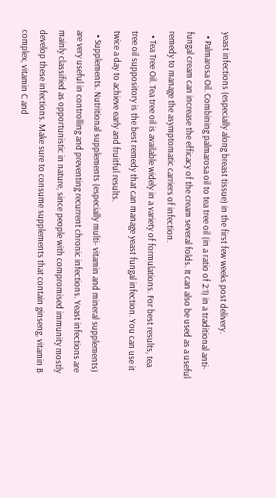yeast infections (especially along breast tissue) in the first few weeks post delivery.
  • Palmarosa Oil. Combining palmarosa oil to tea tree oil (in a ratio of 2:1) in a traditional anti- fungal cream can increase the efficacy of the cream several folds. It can also be used as a useful remedy to manage the asymptomatic carriers of infection.
  • Tea Tree Oil. Tea tree oil is available widely in a variety of formulations. For best results, tea tree oil suppository is the best remedy that can manage yeast fungal infection. You can use it twice a day to achieve early and fruitful results.
  • Supplements. Nutritional supplements (especially multi- vitamin and mineral supplements) are very useful in controlling and preventing recurrent chronic infections. Yeast infections are mainly classified as opportunistic in nature, since people with compromised immunity mostly develop these infections. Make sure to consume supplements that contain ginseng, vitamin B complex, vitamin C and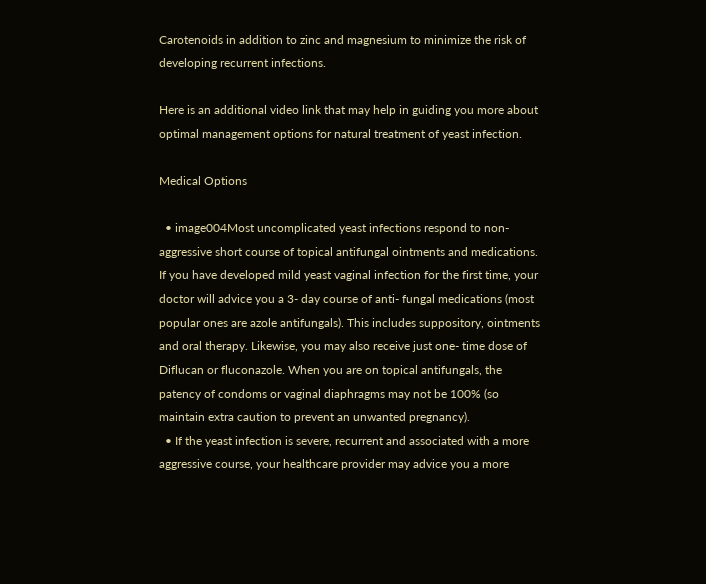Carotenoids in addition to zinc and magnesium to minimize the risk of developing recurrent infections.

Here is an additional video link that may help in guiding you more about optimal management options for natural treatment of yeast infection.

Medical Options

  • image004Most uncomplicated yeast infections respond to non- aggressive short course of topical antifungal ointments and medications. If you have developed mild yeast vaginal infection for the first time, your doctor will advice you a 3- day course of anti- fungal medications (most popular ones are azole antifungals). This includes suppository, ointments and oral therapy. Likewise, you may also receive just one- time dose of Diflucan or fluconazole. When you are on topical antifungals, the patency of condoms or vaginal diaphragms may not be 100% (so maintain extra caution to prevent an unwanted pregnancy).
  • If the yeast infection is severe, recurrent and associated with a more aggressive course, your healthcare provider may advice you a more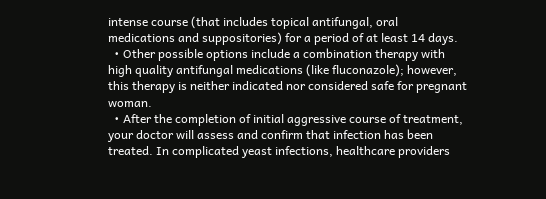intense course (that includes topical antifungal, oral medications and suppositories) for a period of at least 14 days.
  • Other possible options include a combination therapy with high quality antifungal medications (like fluconazole); however, this therapy is neither indicated nor considered safe for pregnant woman.
  • After the completion of initial aggressive course of treatment, your doctor will assess and confirm that infection has been treated. In complicated yeast infections, healthcare providers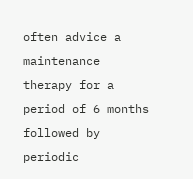often advice a maintenance therapy for a period of 6 months followed by periodic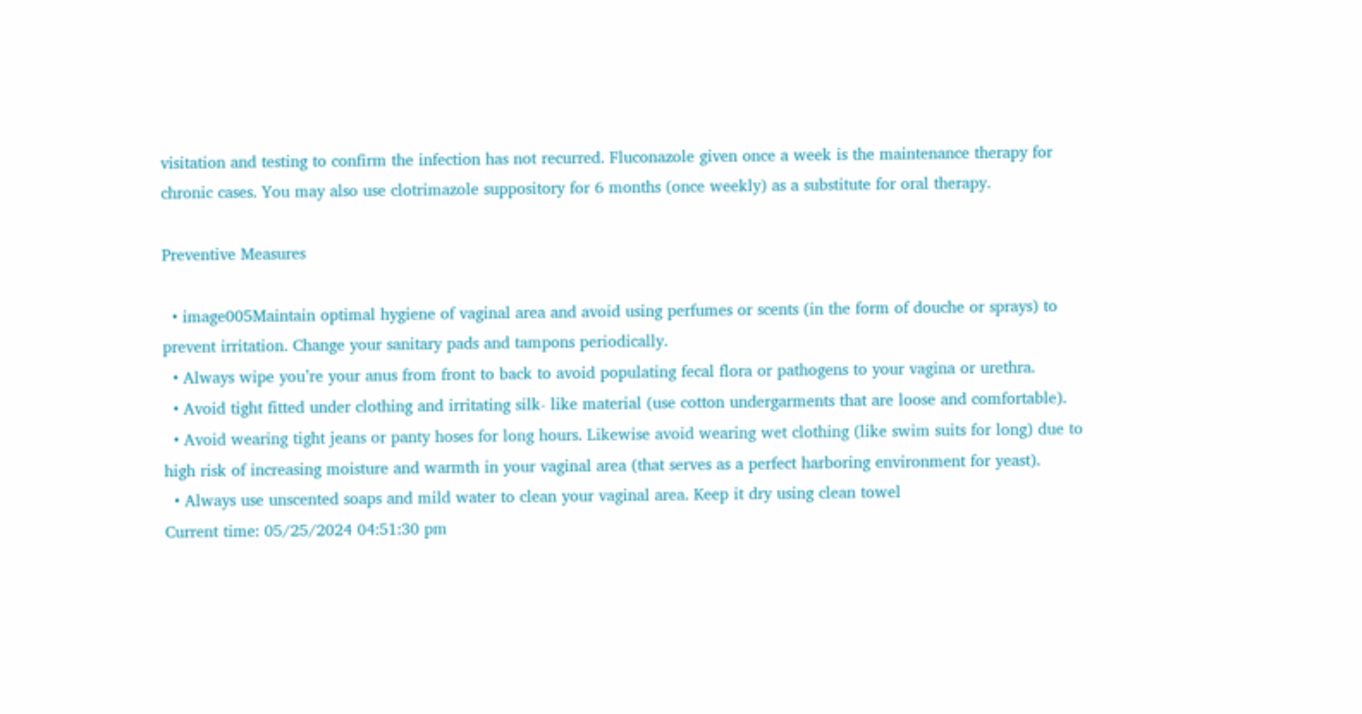visitation and testing to confirm the infection has not recurred. Fluconazole given once a week is the maintenance therapy for chronic cases. You may also use clotrimazole suppository for 6 months (once weekly) as a substitute for oral therapy.

Preventive Measures

  • image005Maintain optimal hygiene of vaginal area and avoid using perfumes or scents (in the form of douche or sprays) to prevent irritation. Change your sanitary pads and tampons periodically.
  • Always wipe you’re your anus from front to back to avoid populating fecal flora or pathogens to your vagina or urethra.
  • Avoid tight fitted under clothing and irritating silk- like material (use cotton undergarments that are loose and comfortable).
  • Avoid wearing tight jeans or panty hoses for long hours. Likewise avoid wearing wet clothing (like swim suits for long) due to high risk of increasing moisture and warmth in your vaginal area (that serves as a perfect harboring environment for yeast).
  • Always use unscented soaps and mild water to clean your vaginal area. Keep it dry using clean towel
Current time: 05/25/2024 04:51:30 pm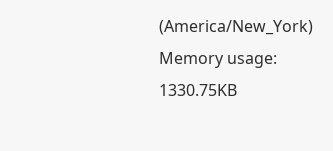(America/New_York) Memory usage: 1330.75KB